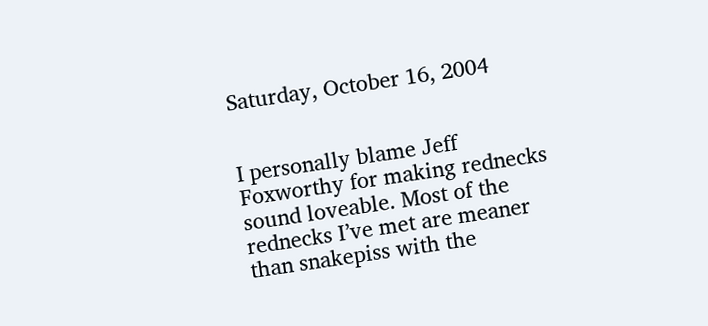Saturday, October 16, 2004


I personally blame Jeff Foxworthy for making rednecks sound loveable. Most of the rednecks I’ve met are meaner than snakepiss with the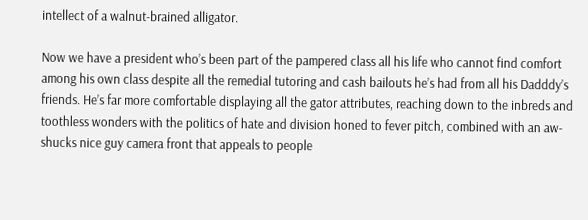intellect of a walnut-brained alligator.

Now we have a president who’s been part of the pampered class all his life who cannot find comfort among his own class despite all the remedial tutoring and cash bailouts he’s had from all his Dadddy’s friends. He’s far more comfortable displaying all the gator attributes, reaching down to the inbreds and toothless wonders with the politics of hate and division honed to fever pitch, combined with an aw-shucks nice guy camera front that appeals to people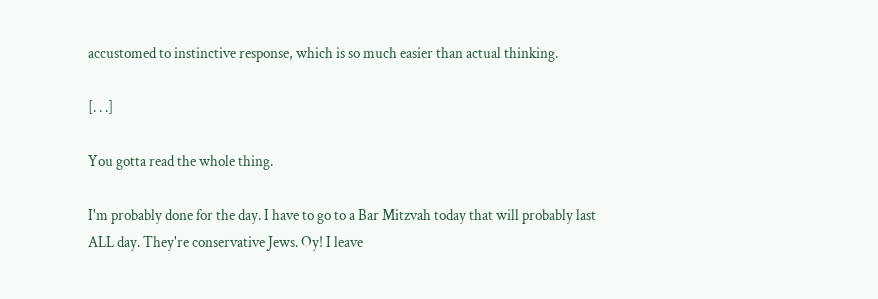accustomed to instinctive response, which is so much easier than actual thinking.

[. . .]

You gotta read the whole thing.

I'm probably done for the day. I have to go to a Bar Mitzvah today that will probably last ALL day. They're conservative Jews. Oy! I leave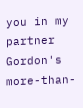you in my partner Gordon's more-than-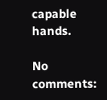capable hands.

No comments: